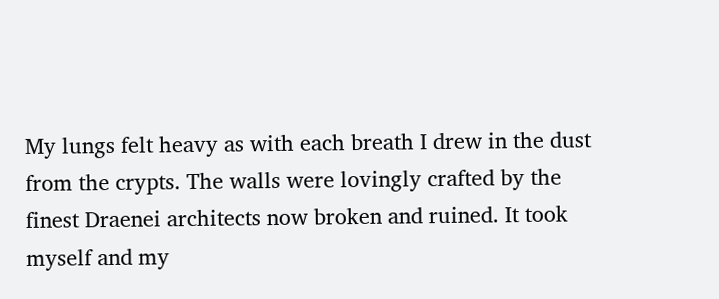My lungs felt heavy as with each breath I drew in the dust from the crypts. The walls were lovingly crafted by the finest Draenei architects now broken and ruined. It took myself and my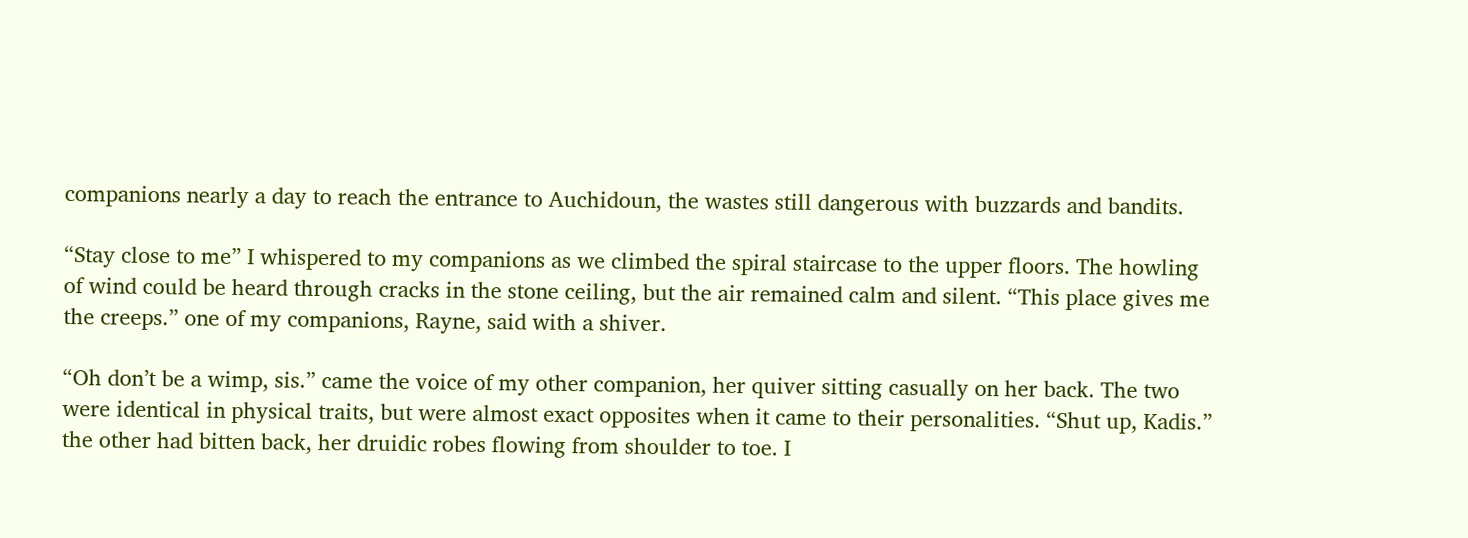companions nearly a day to reach the entrance to Auchidoun, the wastes still dangerous with buzzards and bandits.

“Stay close to me” I whispered to my companions as we climbed the spiral staircase to the upper floors. The howling of wind could be heard through cracks in the stone ceiling, but the air remained calm and silent. “This place gives me the creeps.” one of my companions, Rayne, said with a shiver.

“Oh don’t be a wimp, sis.” came the voice of my other companion, her quiver sitting casually on her back. The two were identical in physical traits, but were almost exact opposites when it came to their personalities. “Shut up, Kadis.” the other had bitten back, her druidic robes flowing from shoulder to toe. I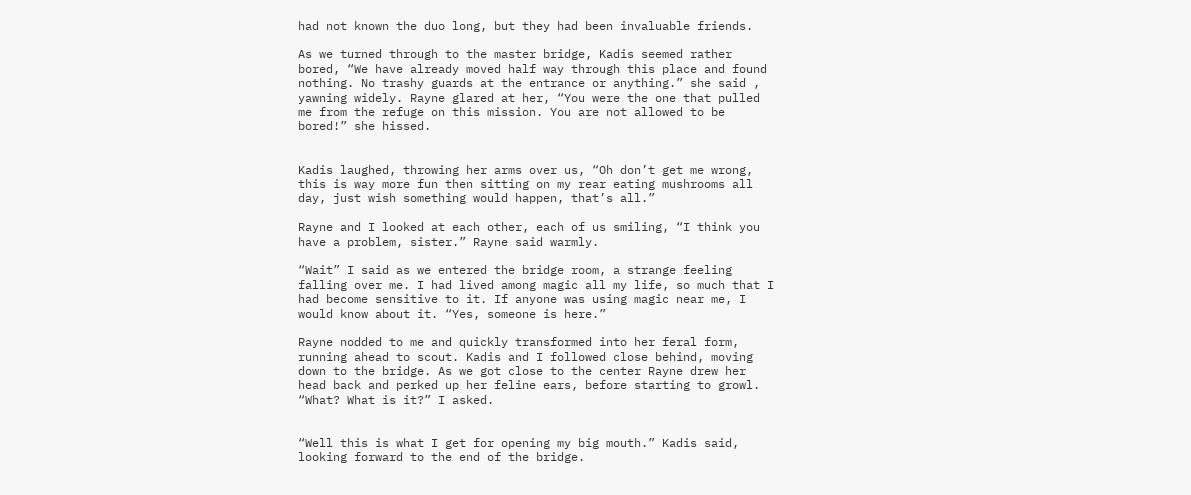had not known the duo long, but they had been invaluable friends.

As we turned through to the master bridge, Kadis seemed rather bored, “We have already moved half way through this place and found nothing. No trashy guards at the entrance or anything.” she said , yawning widely. Rayne glared at her, “You were the one that pulled me from the refuge on this mission. You are not allowed to be bored!” she hissed.


Kadis laughed, throwing her arms over us, “Oh don’t get me wrong, this is way more fun then sitting on my rear eating mushrooms all day, just wish something would happen, that’s all.”

Rayne and I looked at each other, each of us smiling, “I think you have a problem, sister.” Rayne said warmly.

“Wait” I said as we entered the bridge room, a strange feeling falling over me. I had lived among magic all my life, so much that I had become sensitive to it. If anyone was using magic near me, I would know about it. “Yes, someone is here.”

Rayne nodded to me and quickly transformed into her feral form, running ahead to scout. Kadis and I followed close behind, moving down to the bridge. As we got close to the center Rayne drew her head back and perked up her feline ears, before starting to growl. “What? What is it?” I asked.


“Well this is what I get for opening my big mouth.” Kadis said, looking forward to the end of the bridge.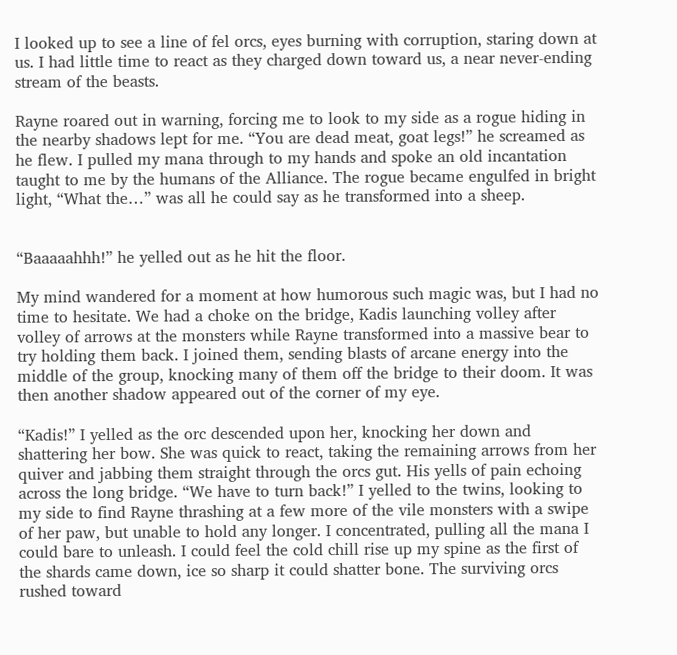I looked up to see a line of fel orcs, eyes burning with corruption, staring down at us. I had little time to react as they charged down toward us, a near never-ending stream of the beasts.

Rayne roared out in warning, forcing me to look to my side as a rogue hiding in the nearby shadows lept for me. “You are dead meat, goat legs!” he screamed as he flew. I pulled my mana through to my hands and spoke an old incantation taught to me by the humans of the Alliance. The rogue became engulfed in bright light, “What the…” was all he could say as he transformed into a sheep.


“Baaaaahhh!” he yelled out as he hit the floor.

My mind wandered for a moment at how humorous such magic was, but I had no time to hesitate. We had a choke on the bridge, Kadis launching volley after volley of arrows at the monsters while Rayne transformed into a massive bear to try holding them back. I joined them, sending blasts of arcane energy into the middle of the group, knocking many of them off the bridge to their doom. It was then another shadow appeared out of the corner of my eye.

“Kadis!” I yelled as the orc descended upon her, knocking her down and shattering her bow. She was quick to react, taking the remaining arrows from her quiver and jabbing them straight through the orcs gut. His yells of pain echoing across the long bridge. “We have to turn back!” I yelled to the twins, looking to my side to find Rayne thrashing at a few more of the vile monsters with a swipe of her paw, but unable to hold any longer. I concentrated, pulling all the mana I could bare to unleash. I could feel the cold chill rise up my spine as the first of the shards came down, ice so sharp it could shatter bone. The surviving orcs rushed toward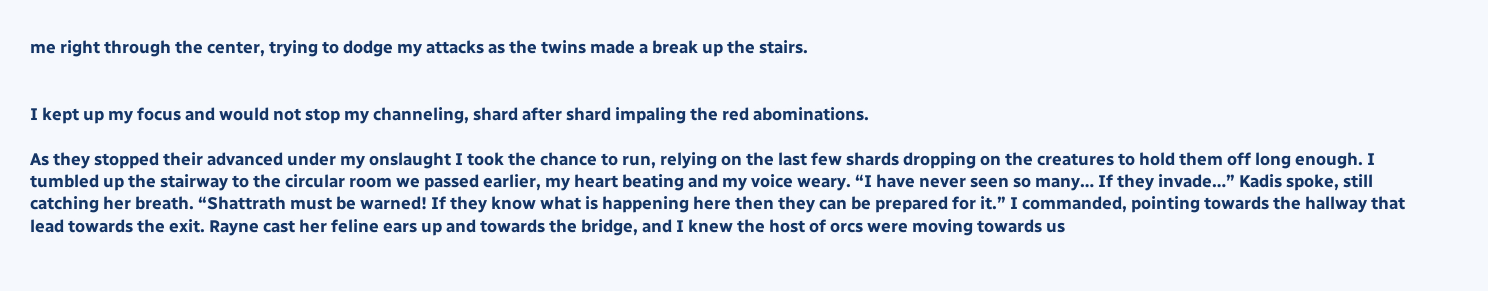me right through the center, trying to dodge my attacks as the twins made a break up the stairs.


I kept up my focus and would not stop my channeling, shard after shard impaling the red abominations.

As they stopped their advanced under my onslaught I took the chance to run, relying on the last few shards dropping on the creatures to hold them off long enough. I tumbled up the stairway to the circular room we passed earlier, my heart beating and my voice weary. “I have never seen so many… If they invade…” Kadis spoke, still catching her breath. “Shattrath must be warned! If they know what is happening here then they can be prepared for it.” I commanded, pointing towards the hallway that lead towards the exit. Rayne cast her feline ears up and towards the bridge, and I knew the host of orcs were moving towards us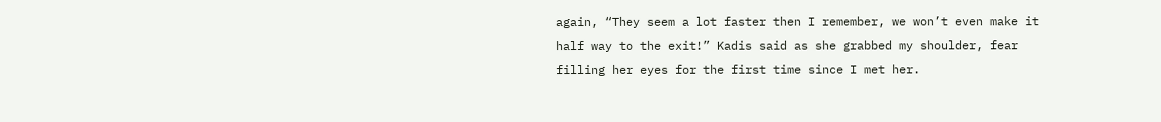again, “They seem a lot faster then I remember, we won’t even make it half way to the exit!” Kadis said as she grabbed my shoulder, fear filling her eyes for the first time since I met her.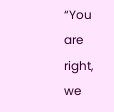“You are right, we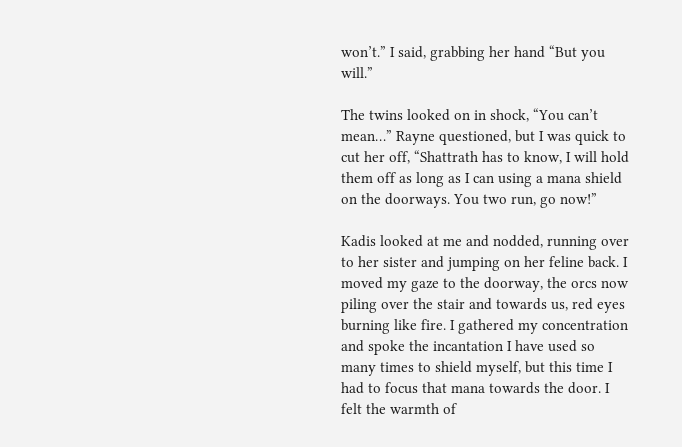won’t.” I said, grabbing her hand “But you will.”

The twins looked on in shock, “You can’t mean…” Rayne questioned, but I was quick to cut her off, “Shattrath has to know, I will hold them off as long as I can using a mana shield on the doorways. You two run, go now!”

Kadis looked at me and nodded, running over to her sister and jumping on her feline back. I moved my gaze to the doorway, the orcs now piling over the stair and towards us, red eyes burning like fire. I gathered my concentration and spoke the incantation I have used so many times to shield myself, but this time I had to focus that mana towards the door. I felt the warmth of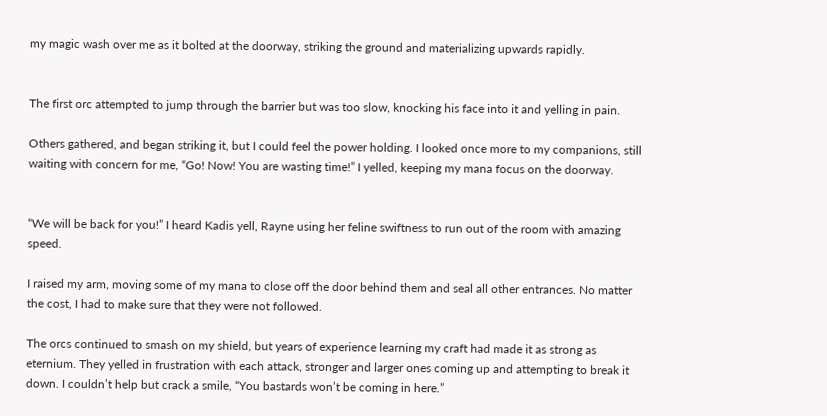my magic wash over me as it bolted at the doorway, striking the ground and materializing upwards rapidly.


The first orc attempted to jump through the barrier but was too slow, knocking his face into it and yelling in pain.

Others gathered, and began striking it, but I could feel the power holding. I looked once more to my companions, still waiting with concern for me, “Go! Now! You are wasting time!” I yelled, keeping my mana focus on the doorway.


“We will be back for you!” I heard Kadis yell, Rayne using her feline swiftness to run out of the room with amazing speed.

I raised my arm, moving some of my mana to close off the door behind them and seal all other entrances. No matter the cost, I had to make sure that they were not followed.

The orcs continued to smash on my shield, but years of experience learning my craft had made it as strong as eternium. They yelled in frustration with each attack, stronger and larger ones coming up and attempting to break it down. I couldn’t help but crack a smile, “You bastards won’t be coming in here.”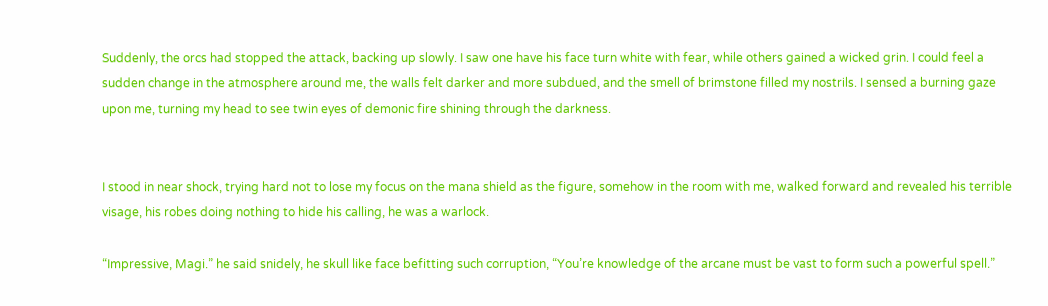Suddenly, the orcs had stopped the attack, backing up slowly. I saw one have his face turn white with fear, while others gained a wicked grin. I could feel a sudden change in the atmosphere around me, the walls felt darker and more subdued, and the smell of brimstone filled my nostrils. I sensed a burning gaze upon me, turning my head to see twin eyes of demonic fire shining through the darkness.


I stood in near shock, trying hard not to lose my focus on the mana shield as the figure, somehow in the room with me, walked forward and revealed his terrible visage, his robes doing nothing to hide his calling, he was a warlock.

“Impressive, Magi.” he said snidely, he skull like face befitting such corruption, “You’re knowledge of the arcane must be vast to form such a powerful spell.”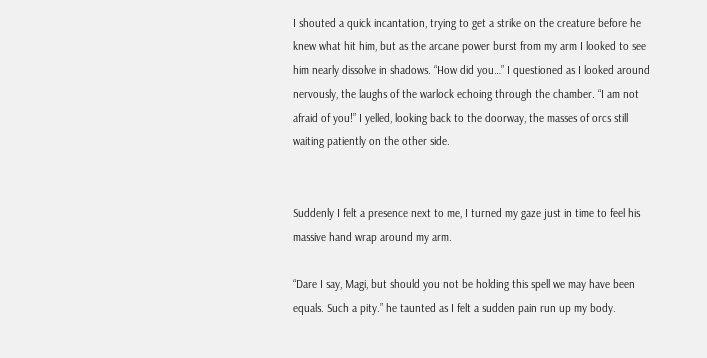I shouted a quick incantation, trying to get a strike on the creature before he knew what hit him, but as the arcane power burst from my arm I looked to see him nearly dissolve in shadows. “How did you…” I questioned as I looked around nervously, the laughs of the warlock echoing through the chamber. “I am not afraid of you!” I yelled, looking back to the doorway, the masses of orcs still waiting patiently on the other side.


Suddenly I felt a presence next to me, I turned my gaze just in time to feel his massive hand wrap around my arm.

“Dare I say, Magi, but should you not be holding this spell we may have been equals. Such a pity.” he taunted as I felt a sudden pain run up my body.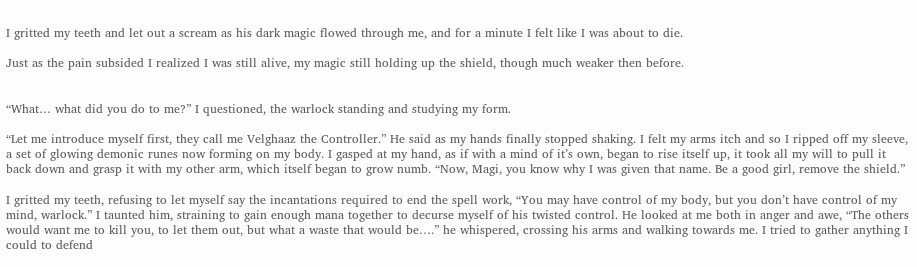I gritted my teeth and let out a scream as his dark magic flowed through me, and for a minute I felt like I was about to die.

Just as the pain subsided I realized I was still alive, my magic still holding up the shield, though much weaker then before.


“What… what did you do to me?” I questioned, the warlock standing and studying my form.

“Let me introduce myself first, they call me Velghaaz the Controller.” He said as my hands finally stopped shaking. I felt my arms itch and so I ripped off my sleeve, a set of glowing demonic runes now forming on my body. I gasped at my hand, as if with a mind of it’s own, began to rise itself up, it took all my will to pull it back down and grasp it with my other arm, which itself began to grow numb. “Now, Magi, you know why I was given that name. Be a good girl, remove the shield.”

I gritted my teeth, refusing to let myself say the incantations required to end the spell work, “You may have control of my body, but you don’t have control of my mind, warlock.” I taunted him, straining to gain enough mana together to decurse myself of his twisted control. He looked at me both in anger and awe, “The others would want me to kill you, to let them out, but what a waste that would be….” he whispered, crossing his arms and walking towards me. I tried to gather anything I could to defend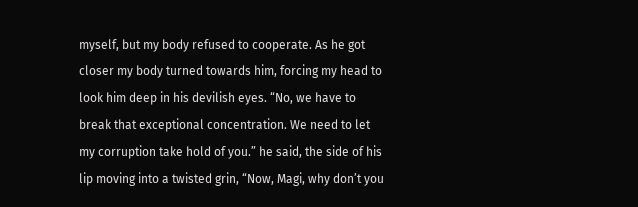myself, but my body refused to cooperate. As he got closer my body turned towards him, forcing my head to look him deep in his devilish eyes. “No, we have to break that exceptional concentration. We need to let my corruption take hold of you.” he said, the side of his lip moving into a twisted grin, “Now, Magi, why don’t you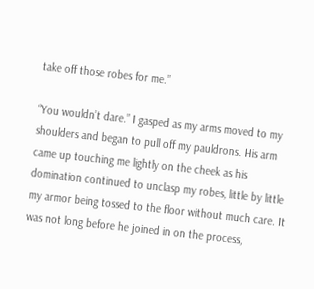take off those robes for me.”

“You wouldn’t dare.” I gasped as my arms moved to my shoulders and began to pull off my pauldrons. His arm came up touching me lightly on the cheek as his domination continued to unclasp my robes, little by little my armor being tossed to the floor without much care. It was not long before he joined in on the process,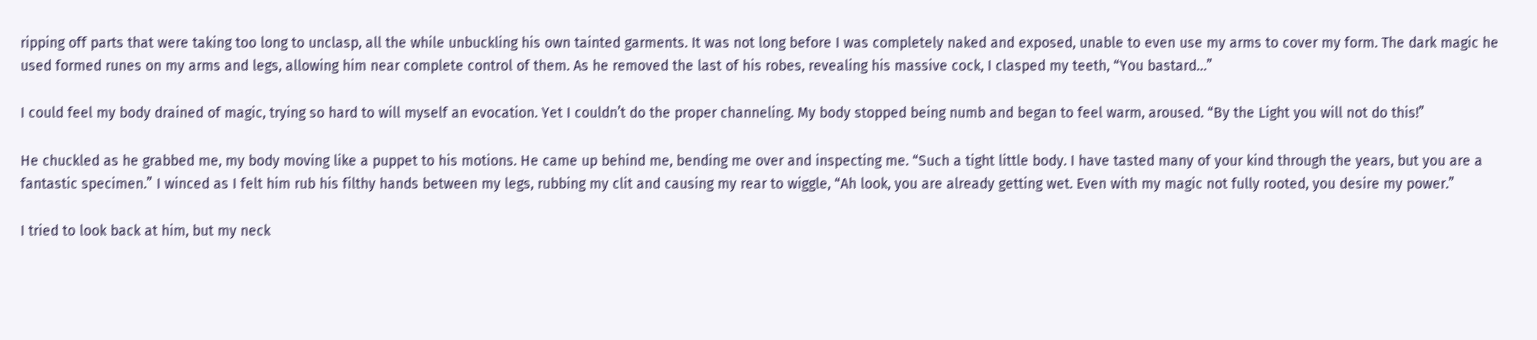ripping off parts that were taking too long to unclasp, all the while unbuckling his own tainted garments. It was not long before I was completely naked and exposed, unable to even use my arms to cover my form. The dark magic he used formed runes on my arms and legs, allowing him near complete control of them. As he removed the last of his robes, revealing his massive cock, I clasped my teeth, “You bastard…”

I could feel my body drained of magic, trying so hard to will myself an evocation. Yet I couldn’t do the proper channeling. My body stopped being numb and began to feel warm, aroused. “By the Light you will not do this!”

He chuckled as he grabbed me, my body moving like a puppet to his motions. He came up behind me, bending me over and inspecting me. “Such a tight little body. I have tasted many of your kind through the years, but you are a fantastic specimen.” I winced as I felt him rub his filthy hands between my legs, rubbing my clit and causing my rear to wiggle, “Ah look, you are already getting wet. Even with my magic not fully rooted, you desire my power.”

I tried to look back at him, but my neck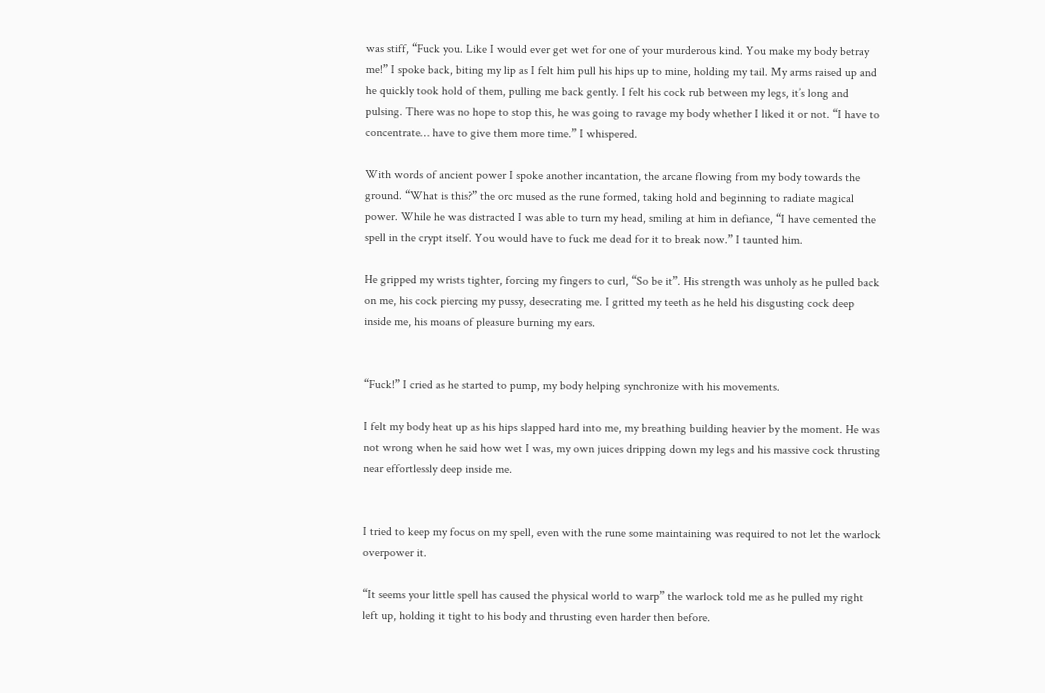was stiff, “Fuck you. Like I would ever get wet for one of your murderous kind. You make my body betray me!” I spoke back, biting my lip as I felt him pull his hips up to mine, holding my tail. My arms raised up and he quickly took hold of them, pulling me back gently. I felt his cock rub between my legs, it’s long and pulsing. There was no hope to stop this, he was going to ravage my body whether I liked it or not. “I have to concentrate… have to give them more time.” I whispered.

With words of ancient power I spoke another incantation, the arcane flowing from my body towards the ground. “What is this?” the orc mused as the rune formed, taking hold and beginning to radiate magical power. While he was distracted I was able to turn my head, smiling at him in defiance, “I have cemented the spell in the crypt itself. You would have to fuck me dead for it to break now.” I taunted him.

He gripped my wrists tighter, forcing my fingers to curl, “So be it”. His strength was unholy as he pulled back on me, his cock piercing my pussy, desecrating me. I gritted my teeth as he held his disgusting cock deep inside me, his moans of pleasure burning my ears.


“Fuck!” I cried as he started to pump, my body helping synchronize with his movements.

I felt my body heat up as his hips slapped hard into me, my breathing building heavier by the moment. He was not wrong when he said how wet I was, my own juices dripping down my legs and his massive cock thrusting near effortlessly deep inside me.


I tried to keep my focus on my spell, even with the rune some maintaining was required to not let the warlock overpower it.

“It seems your little spell has caused the physical world to warp” the warlock told me as he pulled my right left up, holding it tight to his body and thrusting even harder then before.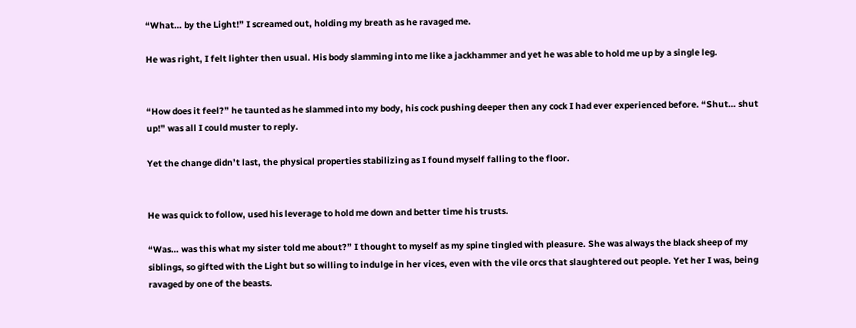“What… by the Light!” I screamed out, holding my breath as he ravaged me.

He was right, I felt lighter then usual. His body slamming into me like a jackhammer and yet he was able to hold me up by a single leg.


“How does it feel?” he taunted as he slammed into my body, his cock pushing deeper then any cock I had ever experienced before. “Shut… shut up!” was all I could muster to reply.

Yet the change didn’t last, the physical properties stabilizing as I found myself falling to the floor.


He was quick to follow, used his leverage to hold me down and better time his trusts.

“Was… was this what my sister told me about?” I thought to myself as my spine tingled with pleasure. She was always the black sheep of my siblings, so gifted with the Light but so willing to indulge in her vices, even with the vile orcs that slaughtered out people. Yet her I was, being ravaged by one of the beasts.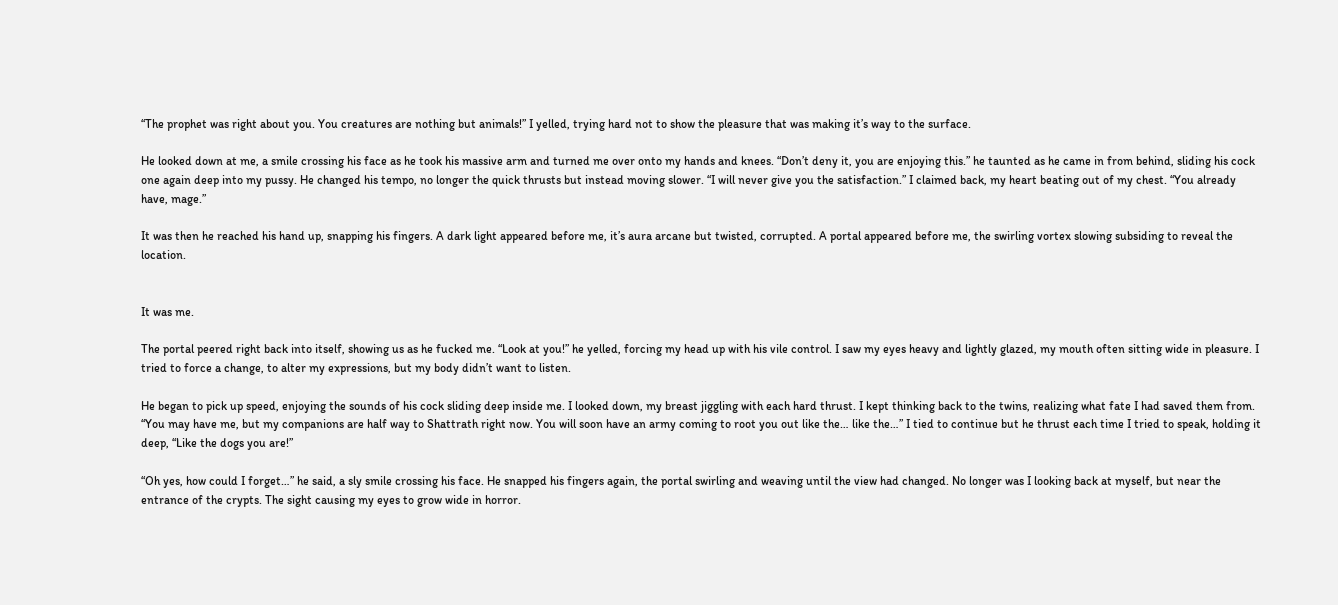“The prophet was right about you. You creatures are nothing but animals!” I yelled, trying hard not to show the pleasure that was making it’s way to the surface.

He looked down at me, a smile crossing his face as he took his massive arm and turned me over onto my hands and knees. “Don’t deny it, you are enjoying this.” he taunted as he came in from behind, sliding his cock one again deep into my pussy. He changed his tempo, no longer the quick thrusts but instead moving slower. “I will never give you the satisfaction.” I claimed back, my heart beating out of my chest. “You already have, mage.”

It was then he reached his hand up, snapping his fingers. A dark light appeared before me, it’s aura arcane but twisted, corrupted. A portal appeared before me, the swirling vortex slowing subsiding to reveal the location.


It was me.

The portal peered right back into itself, showing us as he fucked me. “Look at you!” he yelled, forcing my head up with his vile control. I saw my eyes heavy and lightly glazed, my mouth often sitting wide in pleasure. I tried to force a change, to alter my expressions, but my body didn’t want to listen.

He began to pick up speed, enjoying the sounds of his cock sliding deep inside me. I looked down, my breast jiggling with each hard thrust. I kept thinking back to the twins, realizing what fate I had saved them from. “You may have me, but my companions are half way to Shattrath right now. You will soon have an army coming to root you out like the… like the…” I tied to continue but he thrust each time I tried to speak, holding it deep, “Like the dogs you are!”

“Oh yes, how could I forget…” he said, a sly smile crossing his face. He snapped his fingers again, the portal swirling and weaving until the view had changed. No longer was I looking back at myself, but near the entrance of the crypts. The sight causing my eyes to grow wide in horror.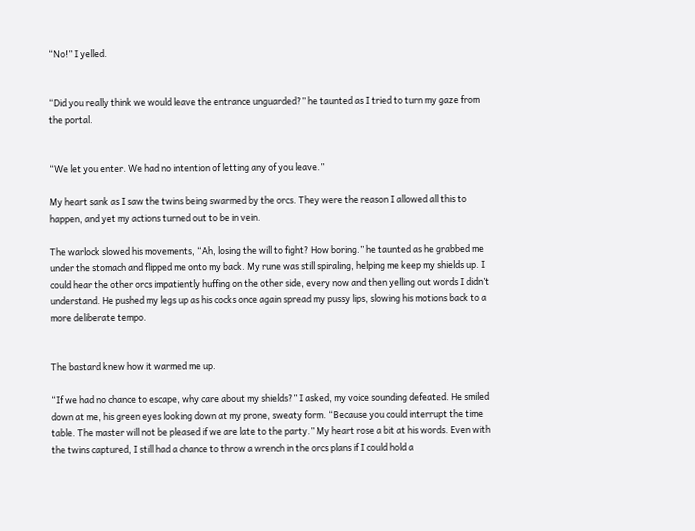“No!” I yelled.


“Did you really think we would leave the entrance unguarded?” he taunted as I tried to turn my gaze from the portal.


“We let you enter. We had no intention of letting any of you leave.”

My heart sank as I saw the twins being swarmed by the orcs. They were the reason I allowed all this to happen, and yet my actions turned out to be in vein.

The warlock slowed his movements, “Ah, losing the will to fight? How boring.” he taunted as he grabbed me under the stomach and flipped me onto my back. My rune was still spiraling, helping me keep my shields up. I could hear the other orcs impatiently huffing on the other side, every now and then yelling out words I didn’t understand. He pushed my legs up as his cocks once again spread my pussy lips, slowing his motions back to a more deliberate tempo.


The bastard knew how it warmed me up.

“If we had no chance to escape, why care about my shields?” I asked, my voice sounding defeated. He smiled down at me, his green eyes looking down at my prone, sweaty form. “Because you could interrupt the time table. The master will not be pleased if we are late to the party.” My heart rose a bit at his words. Even with the twins captured, I still had a chance to throw a wrench in the orcs plans if I could hold a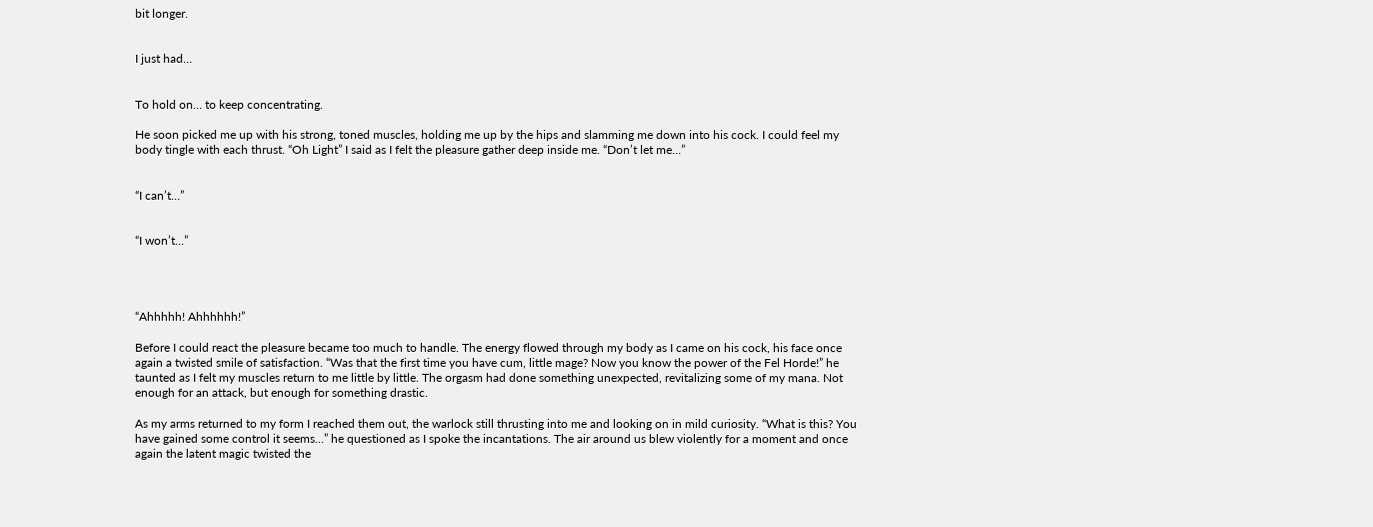bit longer.


I just had…


To hold on… to keep concentrating.

He soon picked me up with his strong, toned muscles, holding me up by the hips and slamming me down into his cock. I could feel my body tingle with each thrust. “Oh Light” I said as I felt the pleasure gather deep inside me. “Don’t let me…”


“I can’t…”


“I won’t…”




“Ahhhhh! Ahhhhhh!”

Before I could react the pleasure became too much to handle. The energy flowed through my body as I came on his cock, his face once again a twisted smile of satisfaction. “Was that the first time you have cum, little mage? Now you know the power of the Fel Horde!” he taunted as I felt my muscles return to me little by little. The orgasm had done something unexpected, revitalizing some of my mana. Not enough for an attack, but enough for something drastic.

As my arms returned to my form I reached them out, the warlock still thrusting into me and looking on in mild curiosity. “What is this? You have gained some control it seems…” he questioned as I spoke the incantations. The air around us blew violently for a moment and once again the latent magic twisted the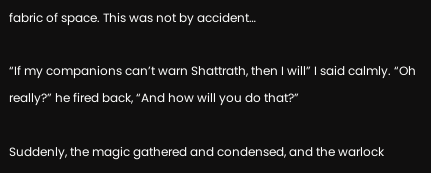fabric of space. This was not by accident…

“If my companions can’t warn Shattrath, then I will” I said calmly. “Oh really?” he fired back, “And how will you do that?”

Suddenly, the magic gathered and condensed, and the warlock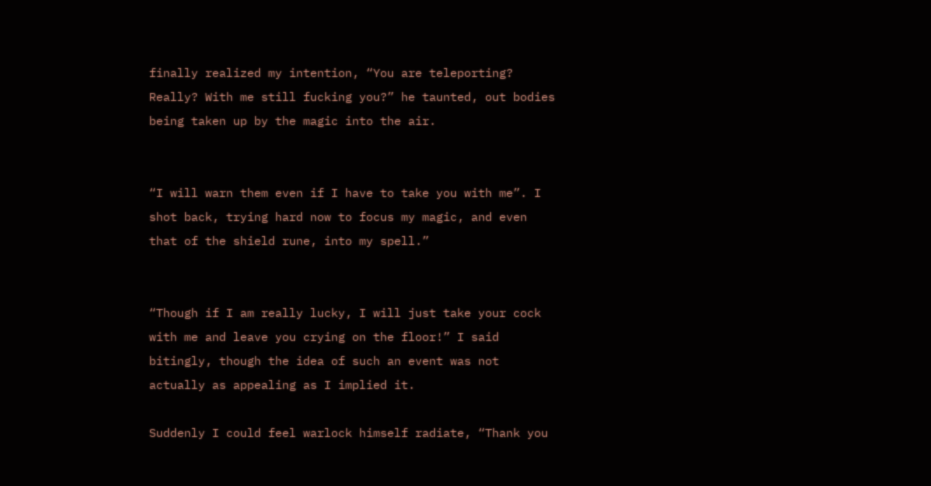finally realized my intention, “You are teleporting? Really? With me still fucking you?” he taunted, out bodies being taken up by the magic into the air.


“I will warn them even if I have to take you with me”. I shot back, trying hard now to focus my magic, and even that of the shield rune, into my spell.”


“Though if I am really lucky, I will just take your cock with me and leave you crying on the floor!” I said bitingly, though the idea of such an event was not actually as appealing as I implied it.

Suddenly I could feel warlock himself radiate, “Thank you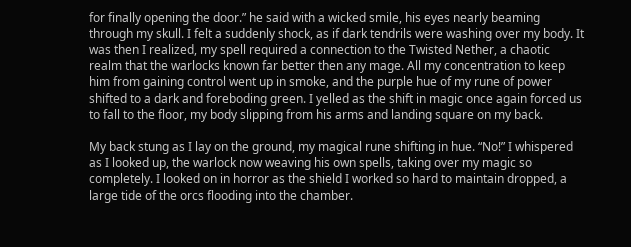for finally opening the door.” he said with a wicked smile, his eyes nearly beaming through my skull. I felt a suddenly shock, as if dark tendrils were washing over my body. It was then I realized, my spell required a connection to the Twisted Nether, a chaotic realm that the warlocks known far better then any mage. All my concentration to keep him from gaining control went up in smoke, and the purple hue of my rune of power shifted to a dark and foreboding green. I yelled as the shift in magic once again forced us to fall to the floor, my body slipping from his arms and landing square on my back.

My back stung as I lay on the ground, my magical rune shifting in hue. “No!” I whispered as I looked up, the warlock now weaving his own spells, taking over my magic so completely. I looked on in horror as the shield I worked so hard to maintain dropped, a large tide of the orcs flooding into the chamber.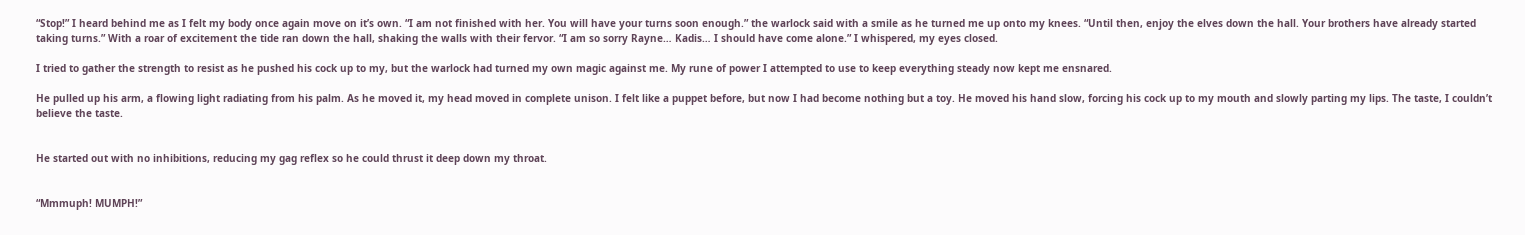“Stop!” I heard behind me as I felt my body once again move on it’s own. “I am not finished with her. You will have your turns soon enough.” the warlock said with a smile as he turned me up onto my knees. “Until then, enjoy the elves down the hall. Your brothers have already started taking turns.” With a roar of excitement the tide ran down the hall, shaking the walls with their fervor. “I am so sorry Rayne… Kadis… I should have come alone.” I whispered, my eyes closed.

I tried to gather the strength to resist as he pushed his cock up to my, but the warlock had turned my own magic against me. My rune of power I attempted to use to keep everything steady now kept me ensnared.

He pulled up his arm, a flowing light radiating from his palm. As he moved it, my head moved in complete unison. I felt like a puppet before, but now I had become nothing but a toy. He moved his hand slow, forcing his cock up to my mouth and slowly parting my lips. The taste, I couldn’t believe the taste.


He started out with no inhibitions, reducing my gag reflex so he could thrust it deep down my throat.


“Mmmuph! MUMPH!”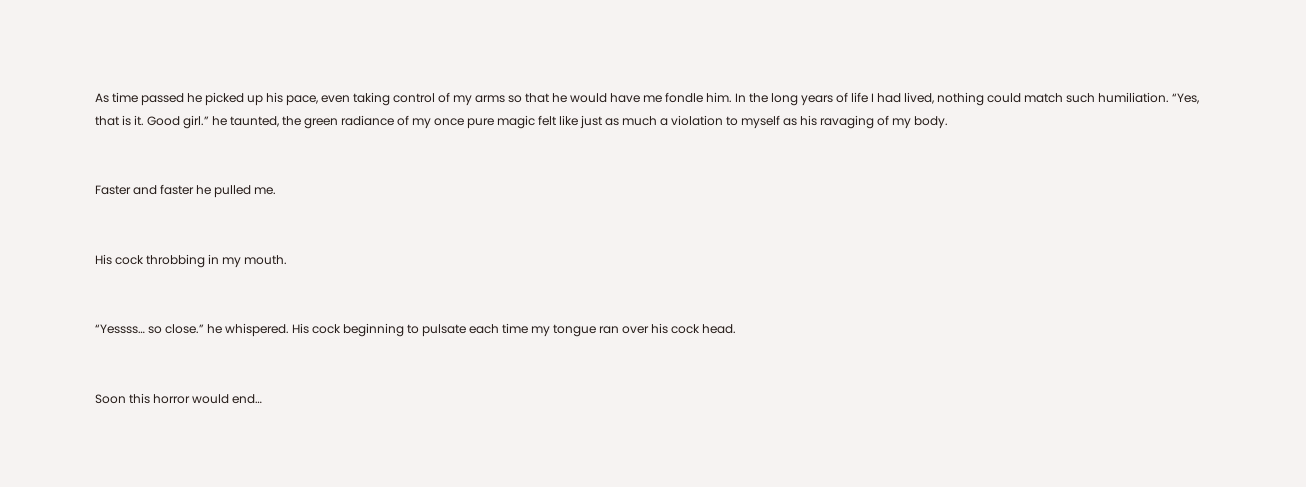As time passed he picked up his pace, even taking control of my arms so that he would have me fondle him. In the long years of life I had lived, nothing could match such humiliation. “Yes, that is it. Good girl.” he taunted, the green radiance of my once pure magic felt like just as much a violation to myself as his ravaging of my body.


Faster and faster he pulled me.


His cock throbbing in my mouth.


“Yessss… so close.” he whispered. His cock beginning to pulsate each time my tongue ran over his cock head.


Soon this horror would end…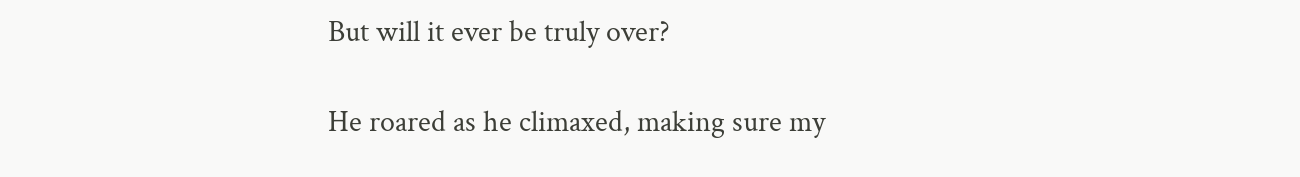But will it ever be truly over?

He roared as he climaxed, making sure my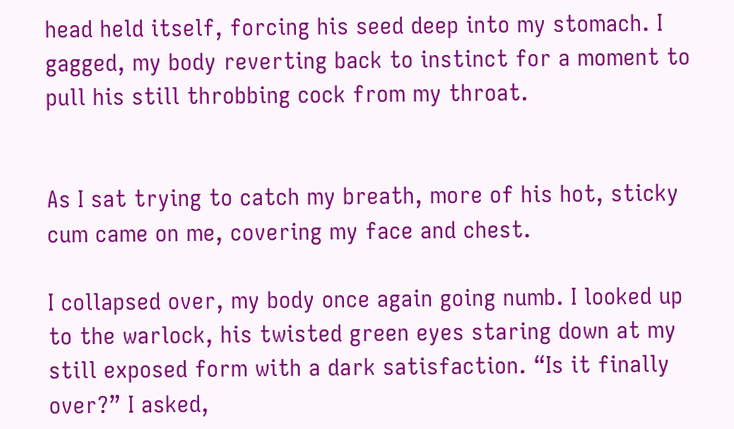head held itself, forcing his seed deep into my stomach. I gagged, my body reverting back to instinct for a moment to pull his still throbbing cock from my throat.


As I sat trying to catch my breath, more of his hot, sticky cum came on me, covering my face and chest.

I collapsed over, my body once again going numb. I looked up to the warlock, his twisted green eyes staring down at my still exposed form with a dark satisfaction. “Is it finally over?” I asked,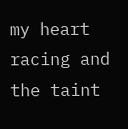my heart racing and the taint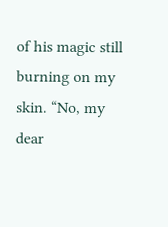of his magic still burning on my skin. “No, my dear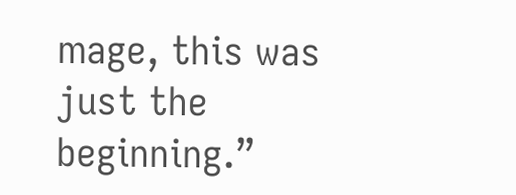mage, this was just the beginning.”